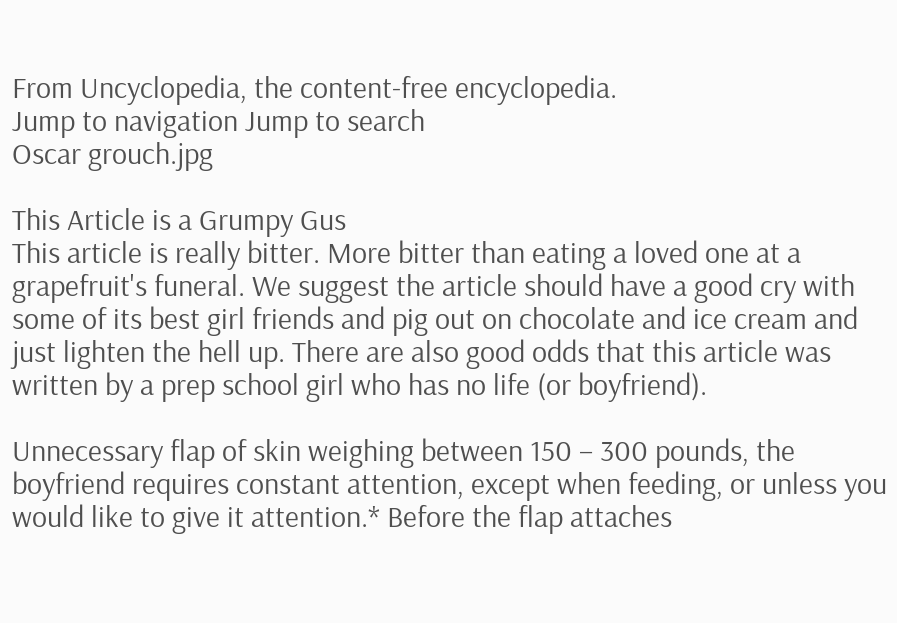From Uncyclopedia, the content-free encyclopedia.
Jump to navigation Jump to search
Oscar grouch.jpg

This Article is a Grumpy Gus
This article is really bitter. More bitter than eating a loved one at a grapefruit's funeral. We suggest the article should have a good cry with some of its best girl friends and pig out on chocolate and ice cream and just lighten the hell up. There are also good odds that this article was written by a prep school girl who has no life (or boyfriend).

Unnecessary flap of skin weighing between 150 – 300 pounds, the boyfriend requires constant attention, except when feeding, or unless you would like to give it attention.* Before the flap attaches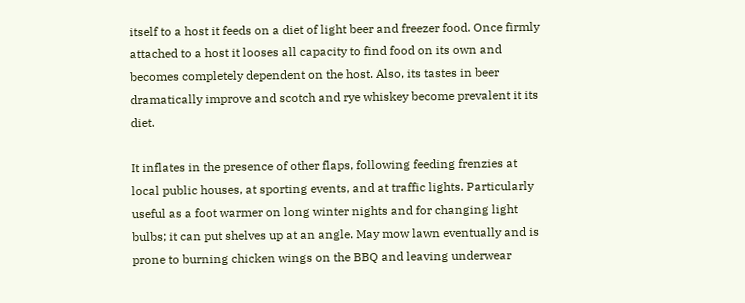itself to a host it feeds on a diet of light beer and freezer food. Once firmly attached to a host it looses all capacity to find food on its own and becomes completely dependent on the host. Also, its tastes in beer dramatically improve and scotch and rye whiskey become prevalent it its diet.

It inflates in the presence of other flaps, following feeding frenzies at local public houses, at sporting events, and at traffic lights. Particularly useful as a foot warmer on long winter nights and for changing light bulbs; it can put shelves up at an angle. May mow lawn eventually and is prone to burning chicken wings on the BBQ and leaving underwear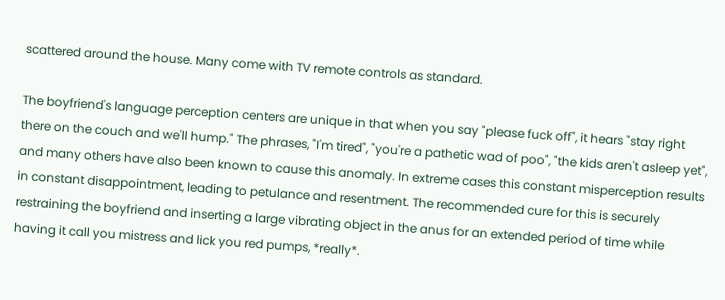scattered around the house. Many come with TV remote controls as standard.

The boyfriend's language perception centers are unique in that when you say "please fuck off", it hears "stay right there on the couch and we'll hump." The phrases, "I'm tired", "you're a pathetic wad of poo", "the kids aren't asleep yet", and many others have also been known to cause this anomaly. In extreme cases this constant misperception results in constant disappointment, leading to petulance and resentment. The recommended cure for this is securely restraining the boyfriend and inserting a large vibrating object in the anus for an extended period of time while having it call you mistress and lick you red pumps, *really*.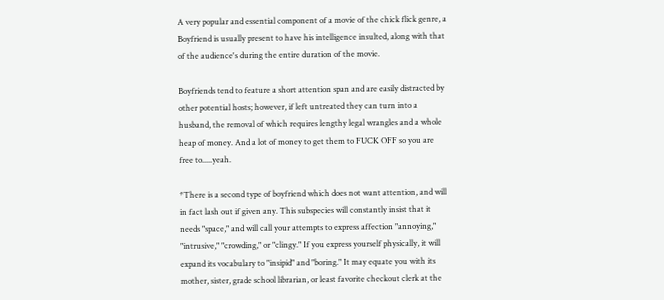A very popular and essential component of a movie of the chick flick genre, a Boyfriend is usually present to have his intelligence insulted, along with that of the audience's during the entire duration of the movie.

Boyfriends tend to feature a short attention span and are easily distracted by other potential hosts; however, if left untreated they can turn into a husband, the removal of which requires lengthy legal wrangles and a whole heap of money. And a lot of money to get them to FUCK OFF so you are free to.....yeah.

*There is a second type of boyfriend which does not want attention, and will in fact lash out if given any. This subspecies will constantly insist that it needs "space," and will call your attempts to express affection "annoying," "intrusive," "crowding," or "clingy." If you express yourself physically, it will expand its vocabulary to "insipid" and "boring." It may equate you with its mother, sister, grade school librarian, or least favorite checkout clerk at the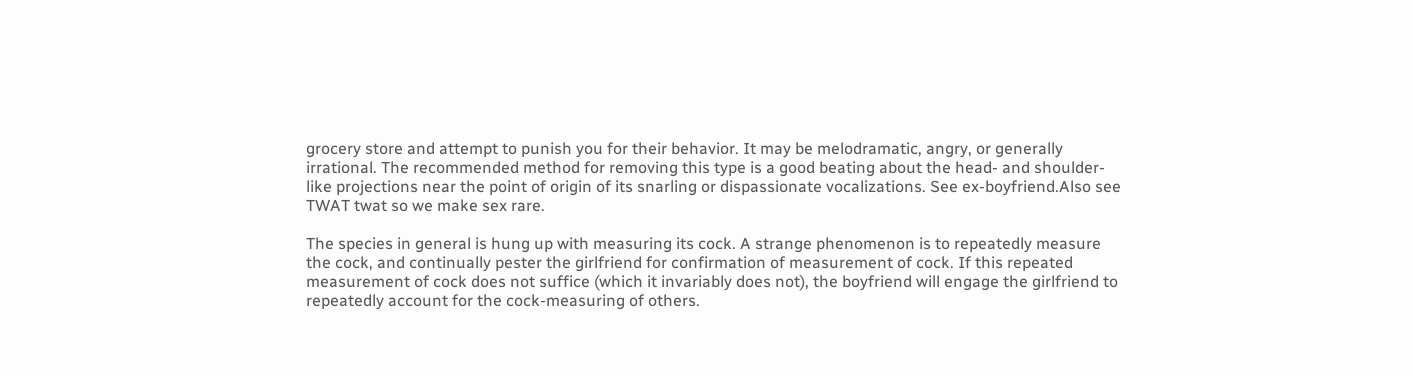grocery store and attempt to punish you for their behavior. It may be melodramatic, angry, or generally irrational. The recommended method for removing this type is a good beating about the head- and shoulder-like projections near the point of origin of its snarling or dispassionate vocalizations. See ex-boyfriend.Also see TWAT twat so we make sex rare.

The species in general is hung up with measuring its cock. A strange phenomenon is to repeatedly measure the cock, and continually pester the girlfriend for confirmation of measurement of cock. If this repeated measurement of cock does not suffice (which it invariably does not), the boyfriend will engage the girlfriend to repeatedly account for the cock-measuring of others.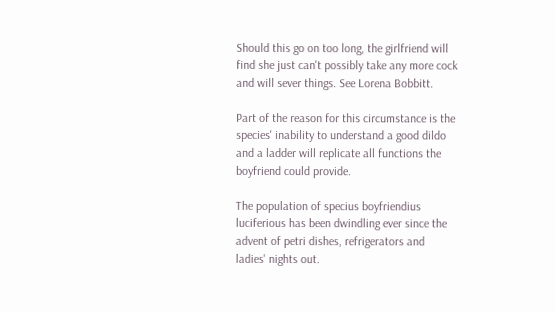Should this go on too long, the girlfriend will find she just can't possibly take any more cock and will sever things. See Lorena Bobbitt.

Part of the reason for this circumstance is the species' inability to understand a good dildo and a ladder will replicate all functions the boyfriend could provide.

The population of specius boyfriendius luciferious has been dwindling ever since the advent of petri dishes, refrigerators and ladies' nights out.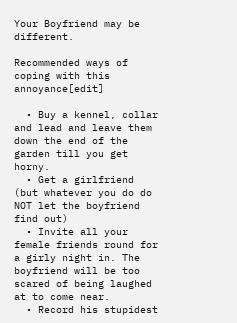Your Boyfriend may be different.

Recommended ways of coping with this annoyance[edit]

  • Buy a kennel, collar and lead and leave them down the end of the garden till you get horny.
  • Get a girlfriend (but whatever you do do NOT let the boyfriend find out)
  • Invite all your female friends round for a girly night in. The boyfriend will be too scared of being laughed at to come near.
  • Record his stupidest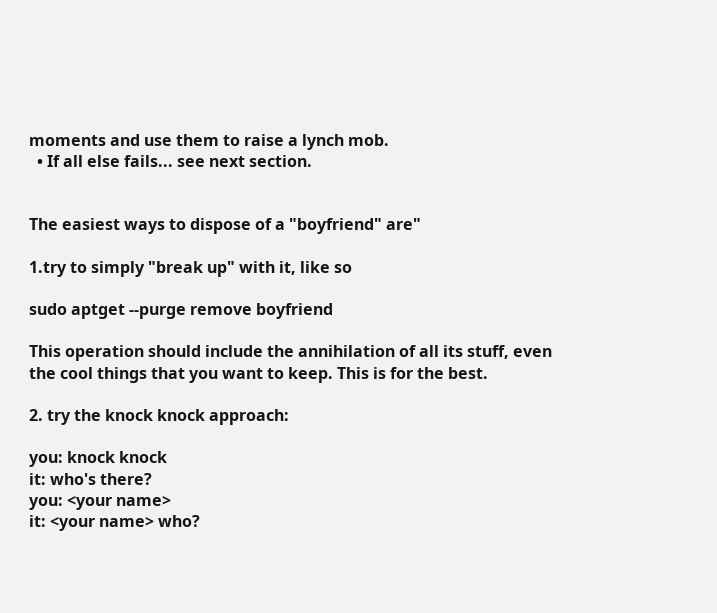moments and use them to raise a lynch mob.
  • If all else fails... see next section.


The easiest ways to dispose of a "boyfriend" are"

1.try to simply "break up" with it, like so

sudo aptget --purge remove boyfriend

This operation should include the annihilation of all its stuff, even the cool things that you want to keep. This is for the best.

2. try the knock knock approach:

you: knock knock
it: who's there?
you: <your name>
it: <your name> who?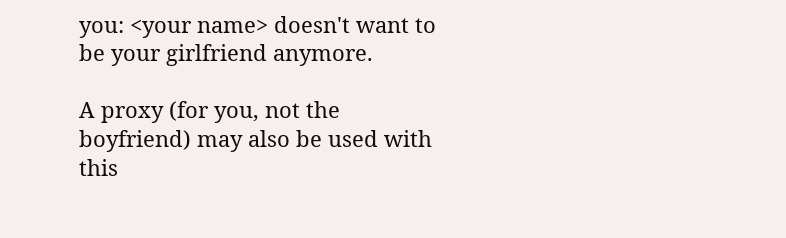you: <your name> doesn't want to be your girlfriend anymore.

A proxy (for you, not the boyfriend) may also be used with this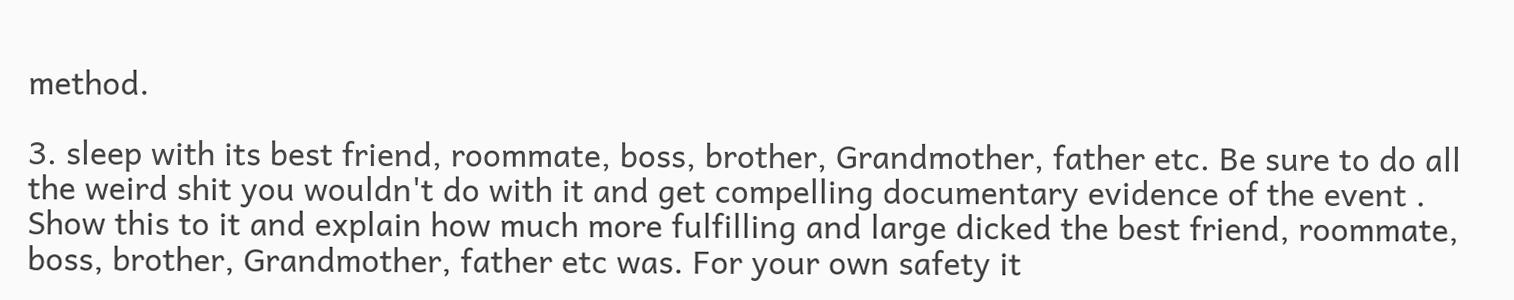method.

3. sleep with its best friend, roommate, boss, brother, Grandmother, father etc. Be sure to do all the weird shit you wouldn't do with it and get compelling documentary evidence of the event . Show this to it and explain how much more fulfilling and large dicked the best friend, roommate, boss, brother, Grandmother, father etc was. For your own safety it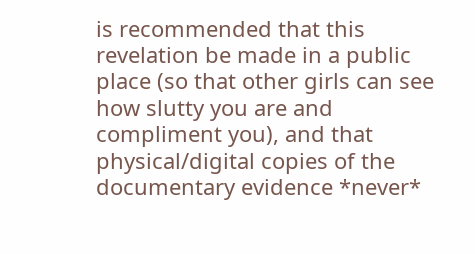is recommended that this revelation be made in a public place (so that other girls can see how slutty you are and compliment you), and that physical/digital copies of the documentary evidence *never*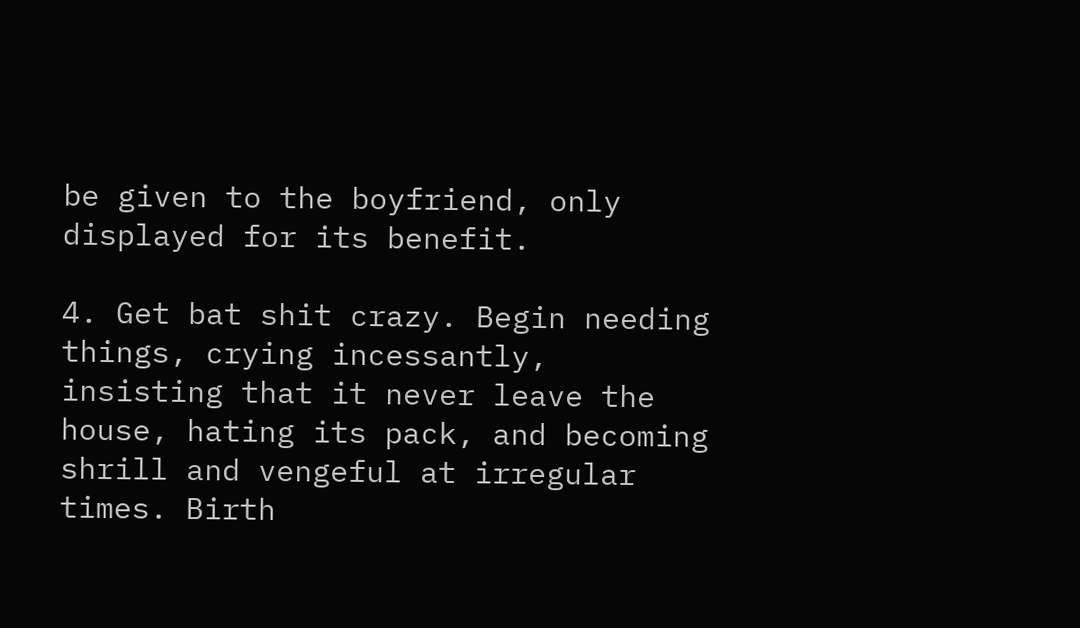be given to the boyfriend, only displayed for its benefit.

4. Get bat shit crazy. Begin needing things, crying incessantly, insisting that it never leave the house, hating its pack, and becoming shrill and vengeful at irregular times. Birth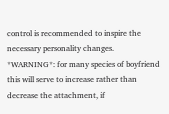control is recommended to inspire the necessary personality changes. *WARNING*: for many species of boyfriend this will serve to increase rather than decrease the attachment, if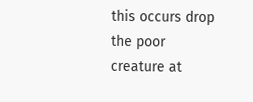this occurs drop the poor creature at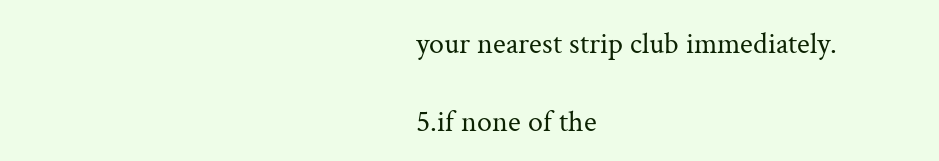your nearest strip club immediately.

5.if none of the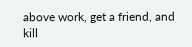above work, get a friend, and kill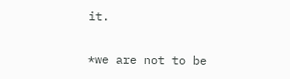it.

*we are not to be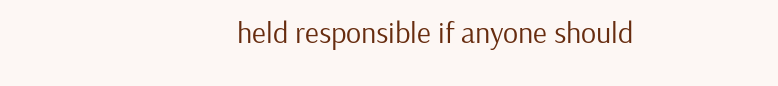held responsible if anyone should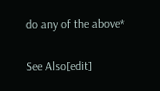do any of the above*


See Also[edit]